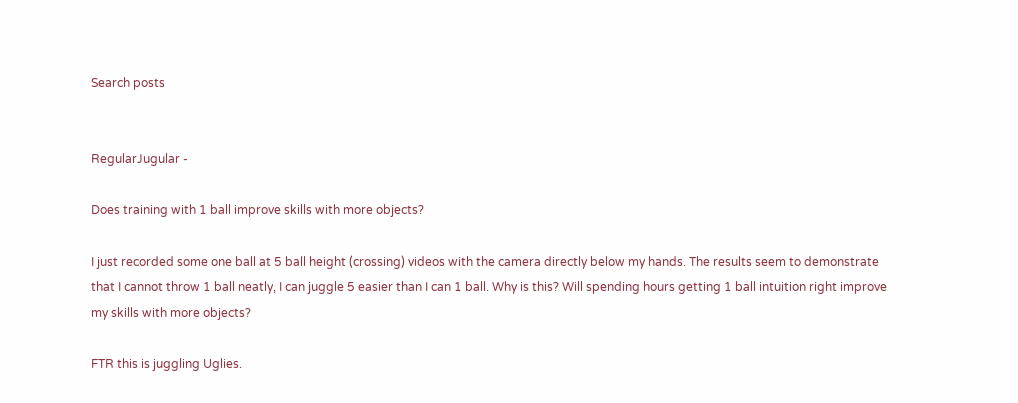Search posts


RegularJugular -

Does training with 1 ball improve skills with more objects?

I just recorded some one ball at 5 ball height (crossing) videos with the camera directly below my hands. The results seem to demonstrate that I cannot throw 1 ball neatly, I can juggle 5 easier than I can 1 ball. Why is this? Will spending hours getting 1 ball intuition right improve my skills with more objects?

FTR this is juggling Uglies.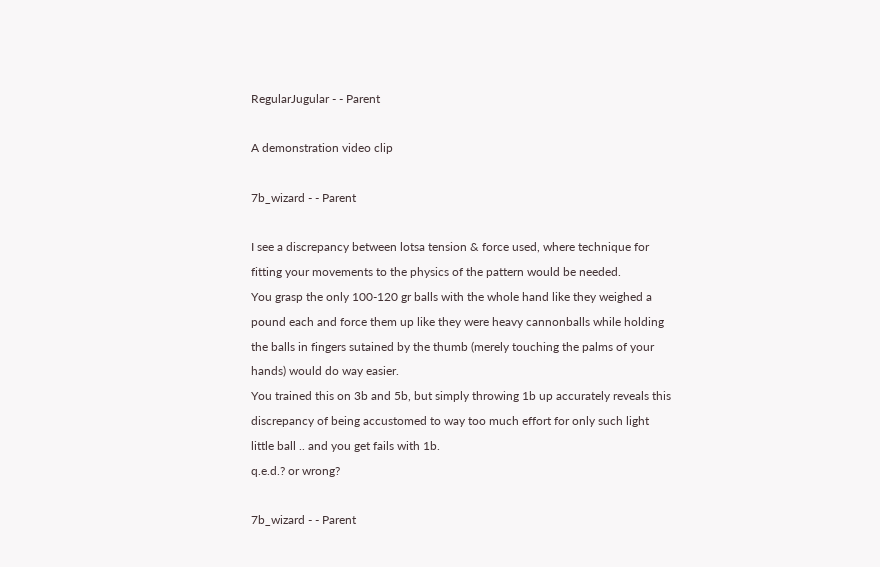RegularJugular - - Parent

A demonstration video clip

7b_wizard - - Parent

I see a discrepancy between lotsa tension & force used, where technique for fitting your movements to the physics of the pattern would be needed.
You grasp the only 100-120 gr balls with the whole hand like they weighed a pound each and force them up like they were heavy cannonballs while holding the balls in fingers sutained by the thumb (merely touching the palms of your hands) would do way easier.
You trained this on 3b and 5b, but simply throwing 1b up accurately reveals this discrepancy of being accustomed to way too much effort for only such light little ball .. and you get fails with 1b.
q.e.d.? or wrong?

7b_wizard - - Parent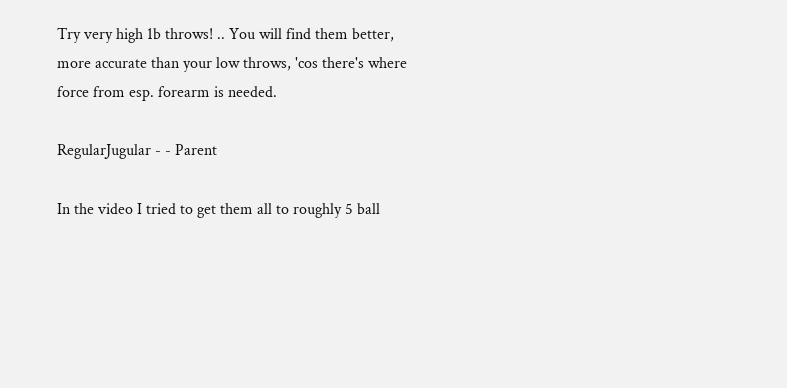Try very high 1b throws! .. You will find them better, more accurate than your low throws, 'cos there's where force from esp. forearm is needed.

RegularJugular - - Parent

In the video I tried to get them all to roughly 5 ball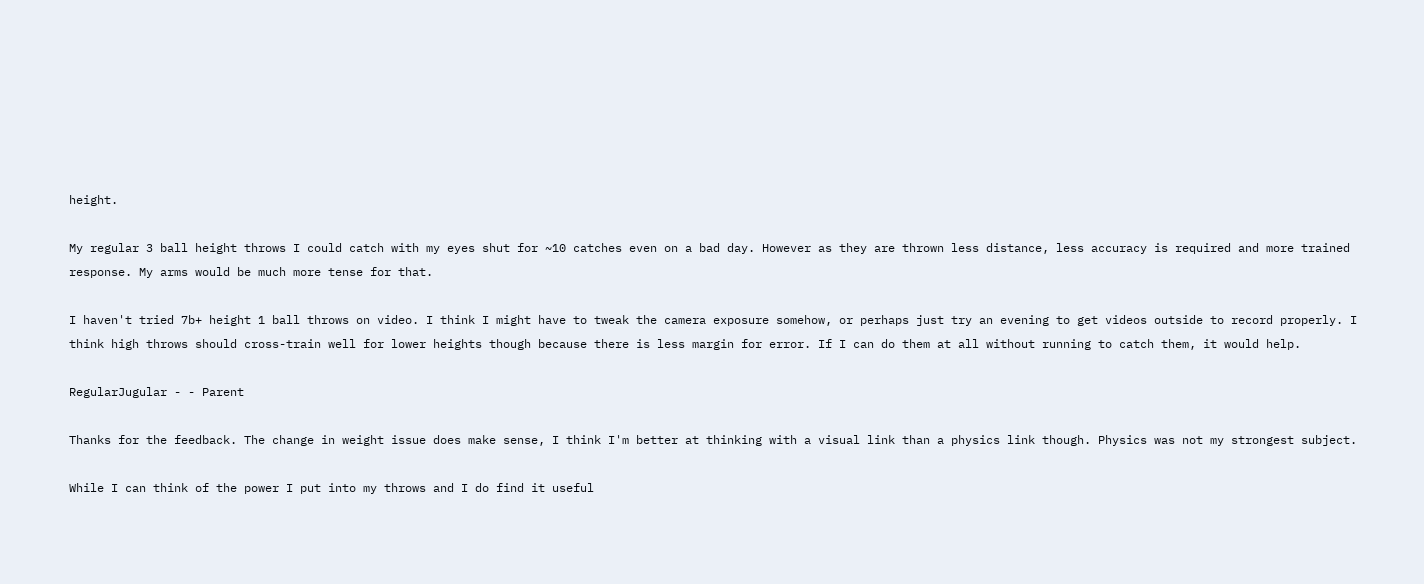height.

My regular 3 ball height throws I could catch with my eyes shut for ~10 catches even on a bad day. However as they are thrown less distance, less accuracy is required and more trained response. My arms would be much more tense for that.

I haven't tried 7b+ height 1 ball throws on video. I think I might have to tweak the camera exposure somehow, or perhaps just try an evening to get videos outside to record properly. I think high throws should cross-train well for lower heights though because there is less margin for error. If I can do them at all without running to catch them, it would help.

RegularJugular - - Parent

Thanks for the feedback. The change in weight issue does make sense, I think I'm better at thinking with a visual link than a physics link though. Physics was not my strongest subject.

While I can think of the power I put into my throws and I do find it useful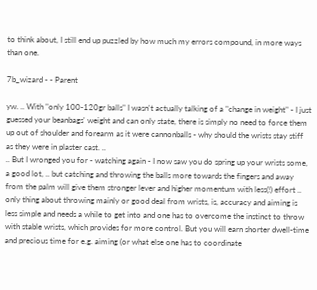to think about, I still end up puzzled by how much my errors compound, in more ways than one.

7b_wizard - - Parent

yw. .. With "only 100-120gr balls" I wasn't actually talking of a "change in weight" - I just guessed your beanbags' weight and can only state, there is simply no need to force them up out of shoulder and forearm as it were cannonballs - why should the wrists stay stiff as they were in plaster cast. ..
.. But I wronged you for - watching again - I now saw you do spring up your wrists some, a good lot, .. but catching and throwing the balls more towards the fingers and away from the palm will give them stronger lever and higher momentum with less(!) effort .. only thing about throwing mainly or good deal from wrists, is, accuracy and aiming is less simple and needs a while to get into and one has to overcome the instinct to throw with stable wrists, which provides for more control. But you will earn shorter dwell-time and precious time for e.g. aiming (or what else one has to coordinate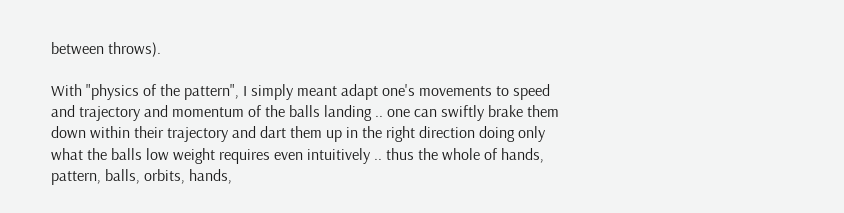between throws).

With "physics of the pattern", I simply meant adapt one's movements to speed and trajectory and momentum of the balls landing .. one can swiftly brake them down within their trajectory and dart them up in the right direction doing only what the balls low weight requires even intuitively .. thus the whole of hands, pattern, balls, orbits, hands,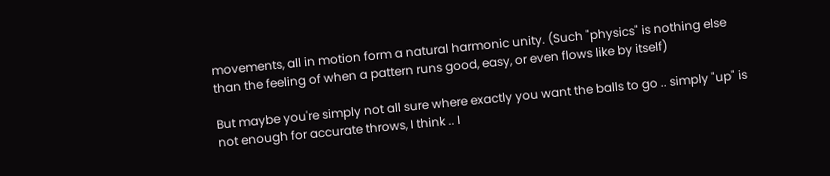movements, all in motion form a natural harmonic unity. (Such "physics" is nothing else than the feeling of when a pattern runs good, easy, or even flows like by itself)

But maybe you're simply not all sure where exactly you want the balls to go .. simply "up" is not enough for accurate throws, I think .. I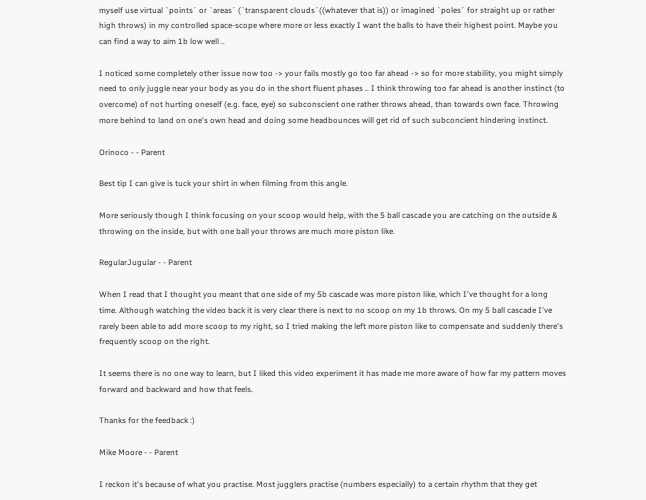myself use virtual `points´ or `areas´ (`transparent clouds´((whatever that is)) or imagined `poles´ for straight up or rather high throws) in my controlled space-scope where more or less exactly I want the balls to have their highest point. Maybe you can find a way to aim 1b low well ..

I noticed some completely other issue now too -> your fails mostly go too far ahead -> so for more stability, you might simply need to only juggle near your body as you do in the short fluent phases .. I think throwing too far ahead is another instinct (to overcome) of not hurting oneself (e.g. face, eye) so subconscient one rather throws ahead, than towards own face. Throwing more behind to land on one's own head and doing some headbounces will get rid of such subconcient hindering instinct.

Orinoco - - Parent

Best tip I can give is tuck your shirt in when filming from this angle.

More seriously though I think focusing on your scoop would help, with the 5 ball cascade you are catching on the outside & throwing on the inside, but with one ball your throws are much more piston like.

RegularJugular - - Parent

When I read that I thought you meant that one side of my 5b cascade was more piston like, which I've thought for a long time. Although watching the video back it is very clear there is next to no scoop on my 1b throws. On my 5 ball cascade I've rarely been able to add more scoop to my right, so I tried making the left more piston like to compensate and suddenly there's frequently scoop on the right.

It seems there is no one way to learn, but I liked this video experiment it has made me more aware of how far my pattern moves forward and backward and how that feels.

Thanks for the feedback :)

Mike Moore - - Parent

I reckon it's because of what you practise. Most jugglers practise (numbers especially) to a certain rhythm that they get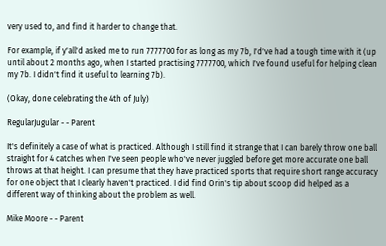very used to, and find it harder to change that.

For example, if y'all'd asked me to run 7777700 for as long as my 7b, I'd've had a tough time with it (up until about 2 months ago, when I started practising 7777700, which I've found useful for helping clean my 7b. I didn't find it useful to learning 7b).

(Okay, done celebrating the 4th of July)

RegularJugular - - Parent

It's definitely a case of what is practiced. Although I still find it strange that I can barely throw one ball straight for 4 catches when I've seen people who've never juggled before get more accurate one ball throws at that height. I can presume that they have practiced sports that require short range accuracy for one object that I clearly haven't practiced. I did find Orin's tip about scoop did helped as a different way of thinking about the problem as well.

Mike Moore - - Parent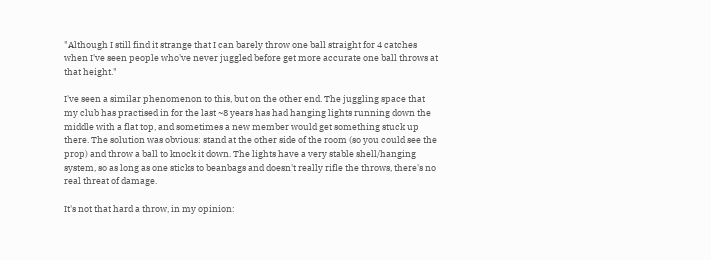"Although I still find it strange that I can barely throw one ball straight for 4 catches when I've seen people who've never juggled before get more accurate one ball throws at that height."

I've seen a similar phenomenon to this, but on the other end. The juggling space that my club has practised in for the last ~8 years has had hanging lights running down the middle with a flat top, and sometimes a new member would get something stuck up there. The solution was obvious: stand at the other side of the room (so you could see the prop) and throw a ball to knock it down. The lights have a very stable shell/hanging system, so as long as one sticks to beanbags and doesn't really rifle the throws, there's no real threat of damage.

It's not that hard a throw, in my opinion: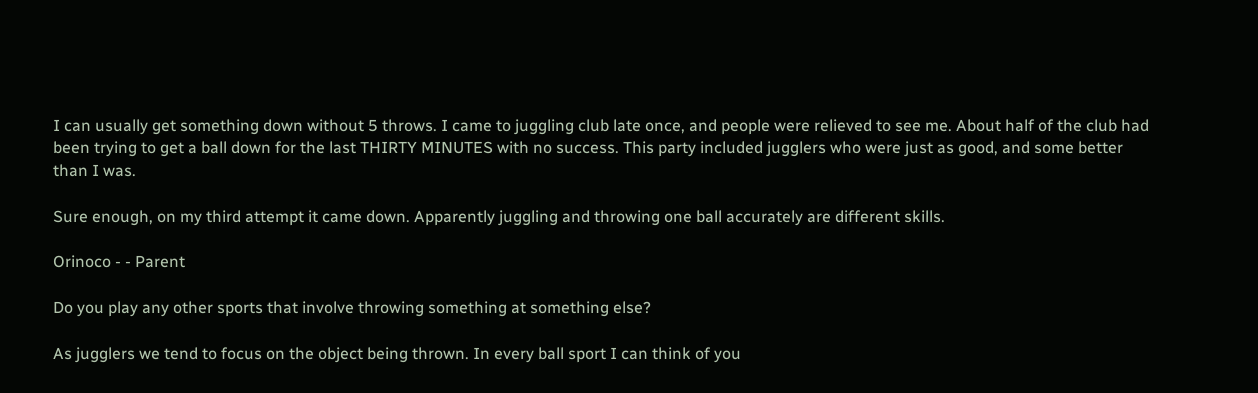I can usually get something down without 5 throws. I came to juggling club late once, and people were relieved to see me. About half of the club had been trying to get a ball down for the last THIRTY MINUTES with no success. This party included jugglers who were just as good, and some better than I was.

Sure enough, on my third attempt it came down. Apparently juggling and throwing one ball accurately are different skills.

Orinoco - - Parent

Do you play any other sports that involve throwing something at something else?

As jugglers we tend to focus on the object being thrown. In every ball sport I can think of you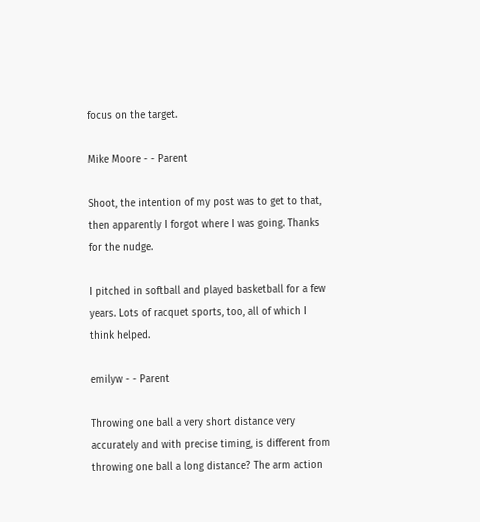focus on the target.

Mike Moore - - Parent

Shoot, the intention of my post was to get to that, then apparently I forgot where I was going. Thanks for the nudge.

I pitched in softball and played basketball for a few years. Lots of racquet sports, too, all of which I think helped.

emilyw - - Parent

Throwing one ball a very short distance very accurately and with precise timing, is different from throwing one ball a long distance? The arm action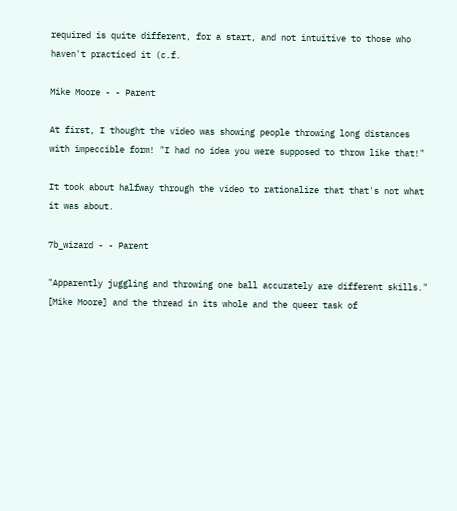required is quite different, for a start, and not intuitive to those who haven't practiced it (c.f.

Mike Moore - - Parent

At first, I thought the video was showing people throwing long distances with impeccible form! "I had no idea you were supposed to throw like that!"

It took about halfway through the video to rationalize that that's not what it was about.

7b_wizard - - Parent

"Apparently juggling and throwing one ball accurately are different skills." [Mike Moore] and the thread in its whole and the queer task of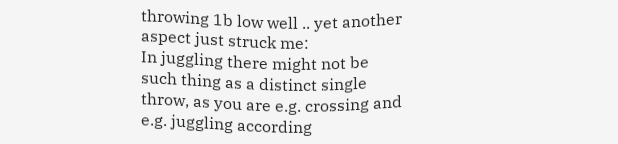throwing 1b low well .. yet another aspect just struck me:
In juggling there might not be such thing as a distinct single throw, as you are e.g. crossing and e.g. juggling according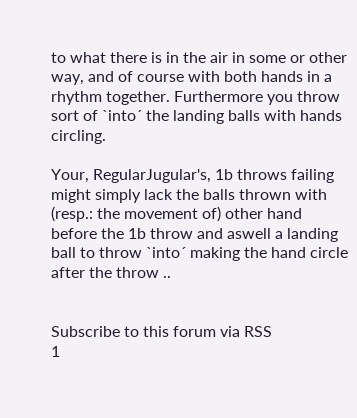to what there is in the air in some or other way, and of course with both hands in a rhythm together. Furthermore you throw sort of `into´ the landing balls with hands circling.

Your, RegularJugular's, 1b throws failing might simply lack the balls thrown with (resp.: the movement of) other hand before the 1b throw and aswell a landing ball to throw `into´ making the hand circle after the throw ..


Subscribe to this forum via RSS
1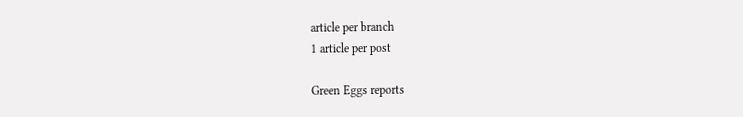article per branch
1 article per post

Green Eggs reports